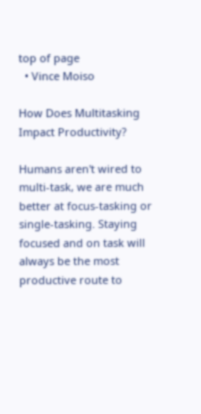top of page
  • Vince Moiso

How Does Multitasking Impact Productivity?

Humans aren't wired to multi-task, we are much better at focus-tasking or single-tasking. Staying focused and on task will always be the most productive route to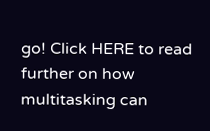go! Click HERE to read further on how multitasking can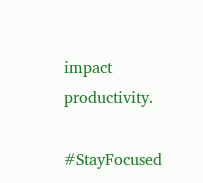impact productivity.

#StayFocused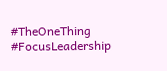#TheOneThing #FocusLeadership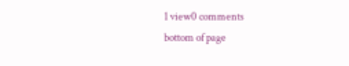1 view0 comments
bottom of page